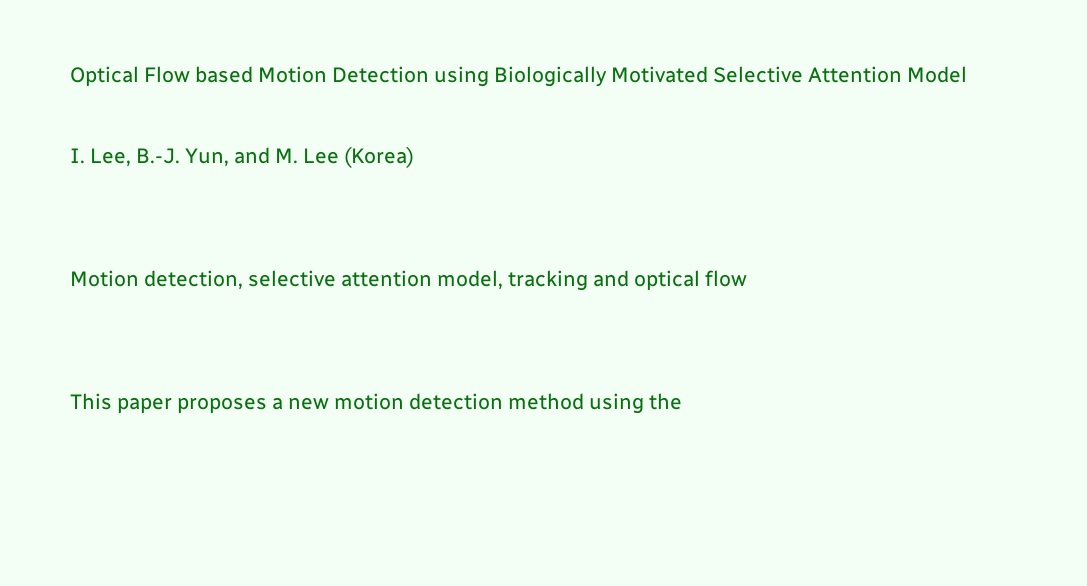Optical Flow based Motion Detection using Biologically Motivated Selective Attention Model

I. Lee, B.-J. Yun, and M. Lee (Korea)


Motion detection, selective attention model, tracking and optical flow


This paper proposes a new motion detection method using the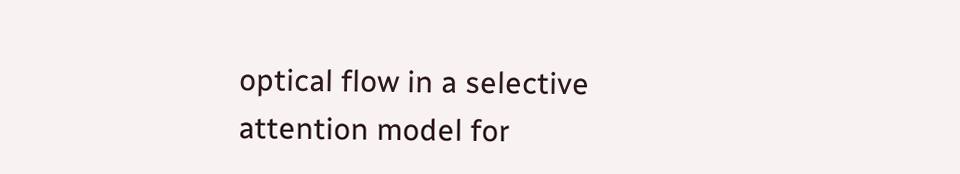optical flow in a selective attention model for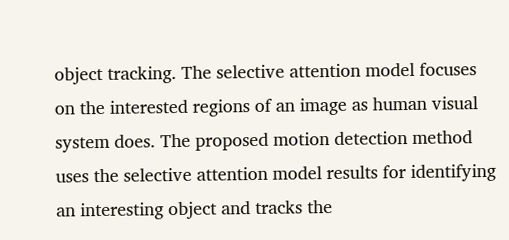object tracking. The selective attention model focuses on the interested regions of an image as human visual system does. The proposed motion detection method uses the selective attention model results for identifying an interesting object and tracks the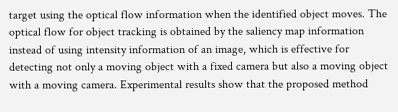target using the optical flow information when the identified object moves. The optical flow for object tracking is obtained by the saliency map information instead of using intensity information of an image, which is effective for detecting not only a moving object with a fixed camera but also a moving object with a moving camera. Experimental results show that the proposed method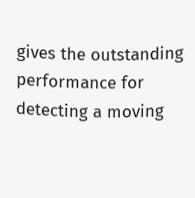gives the outstanding performance for detecting a moving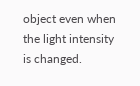object even when the light intensity is changed.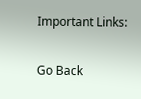Important Links:

Go Back